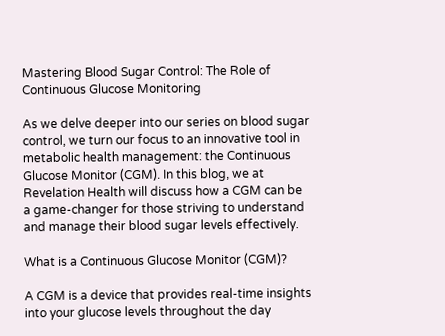Mastering Blood Sugar Control: The Role of Continuous Glucose Monitoring

As we delve deeper into our series on blood sugar control, we turn our focus to an innovative tool in metabolic health management: the Continuous Glucose Monitor (CGM). In this blog, we at Revelation Health will discuss how a CGM can be a game-changer for those striving to understand and manage their blood sugar levels effectively.

What is a Continuous Glucose Monitor (CGM)?

A CGM is a device that provides real-time insights into your glucose levels throughout the day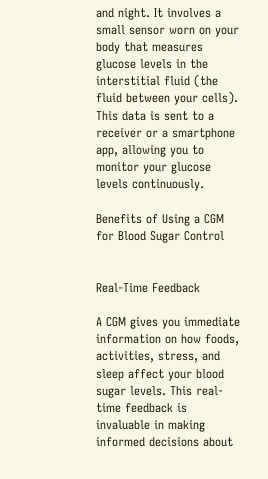and night. It involves a small sensor worn on your body that measures glucose levels in the interstitial fluid (the fluid between your cells). This data is sent to a receiver or a smartphone app, allowing you to monitor your glucose levels continuously.

Benefits of Using a CGM for Blood Sugar Control


Real-Time Feedback

A CGM gives you immediate information on how foods, activities, stress, and sleep affect your blood sugar levels. This real-time feedback is invaluable in making informed decisions about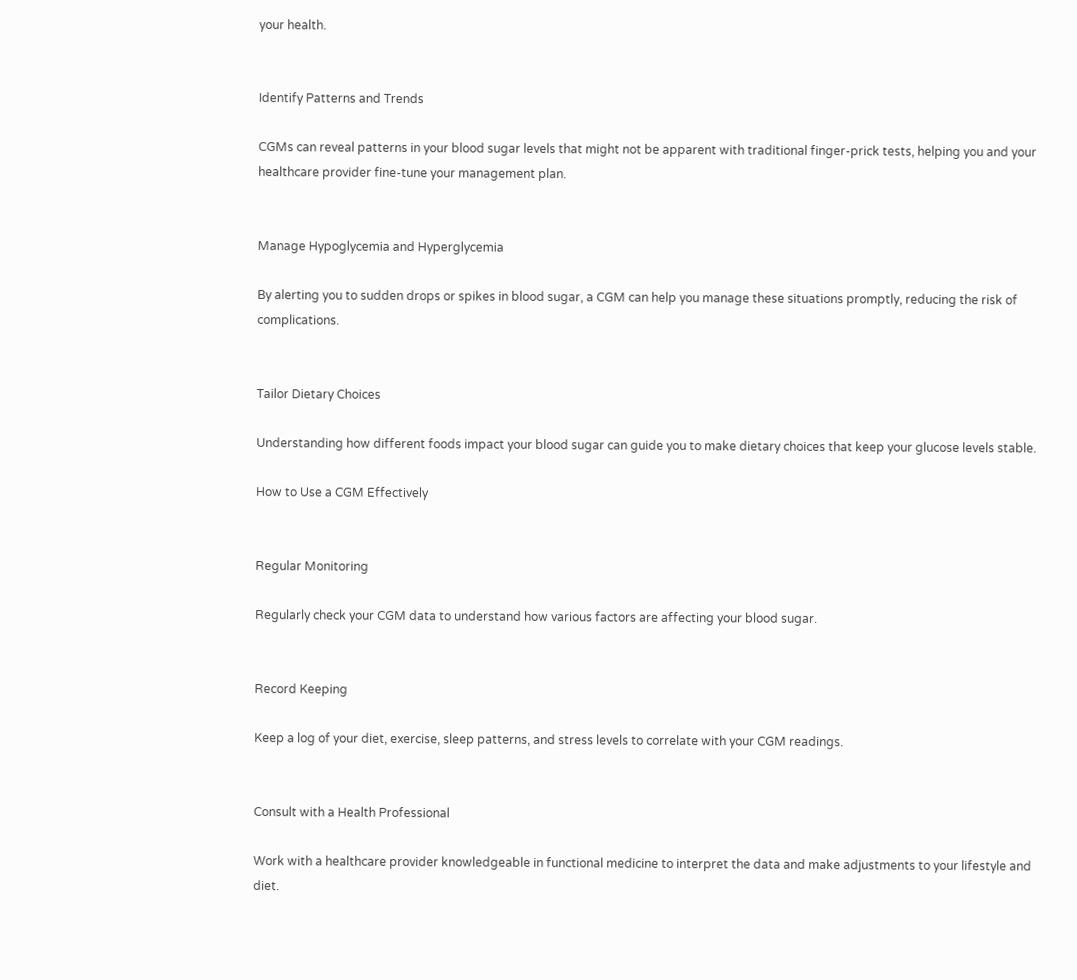your health.


Identify Patterns and Trends

CGMs can reveal patterns in your blood sugar levels that might not be apparent with traditional finger-prick tests, helping you and your healthcare provider fine-tune your management plan.


Manage Hypoglycemia and Hyperglycemia

By alerting you to sudden drops or spikes in blood sugar, a CGM can help you manage these situations promptly, reducing the risk of complications.


Tailor Dietary Choices

Understanding how different foods impact your blood sugar can guide you to make dietary choices that keep your glucose levels stable.

How to Use a CGM Effectively


Regular Monitoring

Regularly check your CGM data to understand how various factors are affecting your blood sugar.


Record Keeping

Keep a log of your diet, exercise, sleep patterns, and stress levels to correlate with your CGM readings.


Consult with a Health Professional

Work with a healthcare provider knowledgeable in functional medicine to interpret the data and make adjustments to your lifestyle and diet.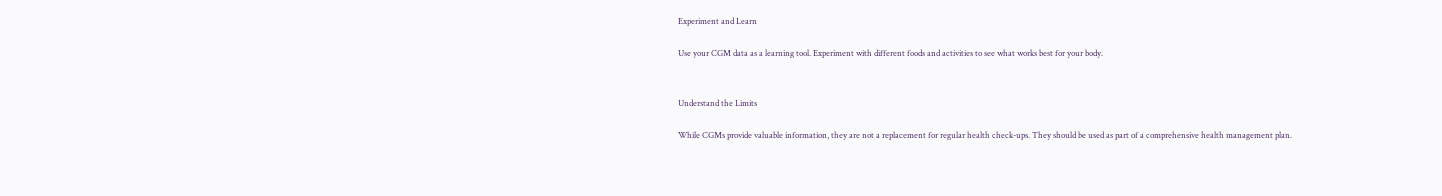Experiment and Learn

Use your CGM data as a learning tool. Experiment with different foods and activities to see what works best for your body.


Understand the Limits

While CGMs provide valuable information, they are not a replacement for regular health check-ups. They should be used as part of a comprehensive health management plan.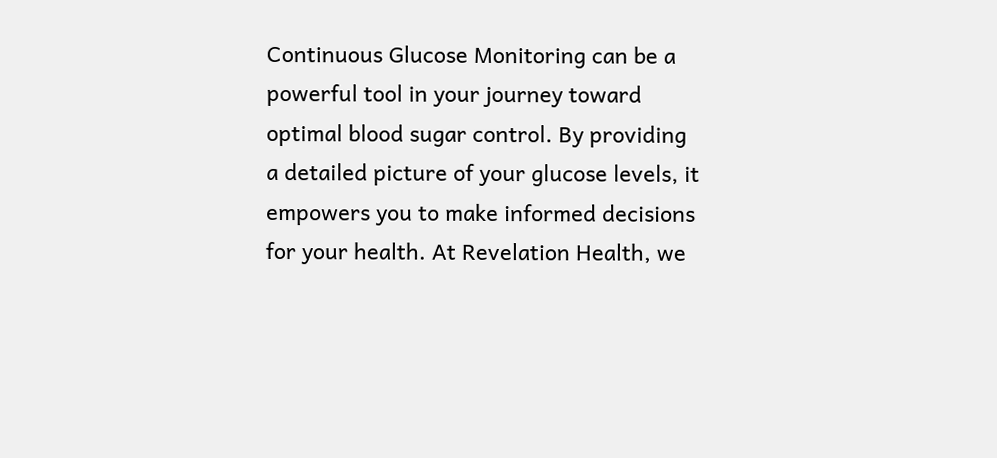Continuous Glucose Monitoring can be a powerful tool in your journey toward optimal blood sugar control. By providing a detailed picture of your glucose levels, it empowers you to make informed decisions for your health. At Revelation Health, we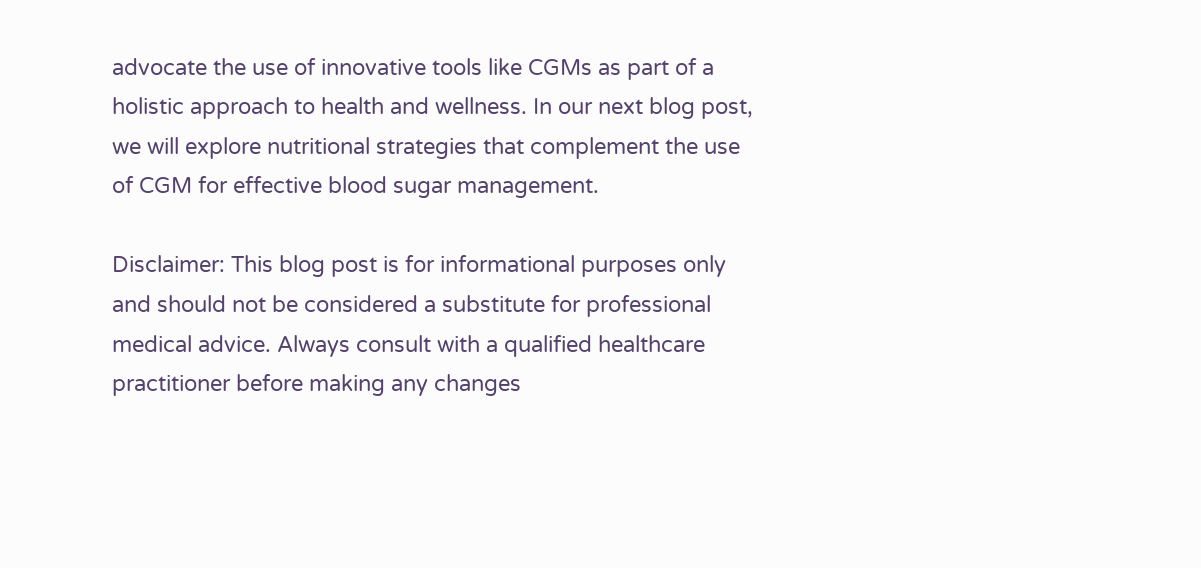advocate the use of innovative tools like CGMs as part of a holistic approach to health and wellness. In our next blog post, we will explore nutritional strategies that complement the use of CGM for effective blood sugar management.

Disclaimer: This blog post is for informational purposes only and should not be considered a substitute for professional medical advice. Always consult with a qualified healthcare practitioner before making any changes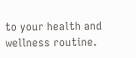to your health and wellness routine.